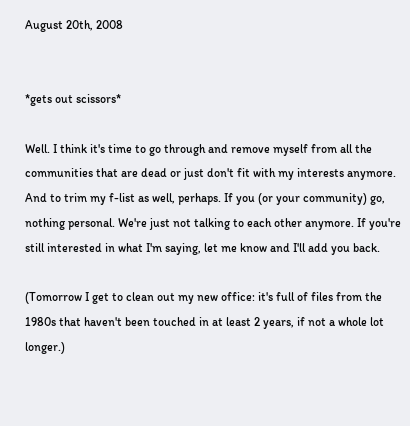August 20th, 2008


*gets out scissors*

Well. I think it's time to go through and remove myself from all the communities that are dead or just don't fit with my interests anymore. And to trim my f-list as well, perhaps. If you (or your community) go, nothing personal. We're just not talking to each other anymore. If you're still interested in what I'm saying, let me know and I'll add you back.

(Tomorrow I get to clean out my new office: it's full of files from the 1980s that haven't been touched in at least 2 years, if not a whole lot longer.)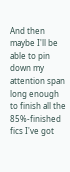And then maybe I'll be able to pin down my attention span long enough to finish all the 85%-finished fics I've got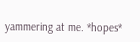yammering at me. *hopes*